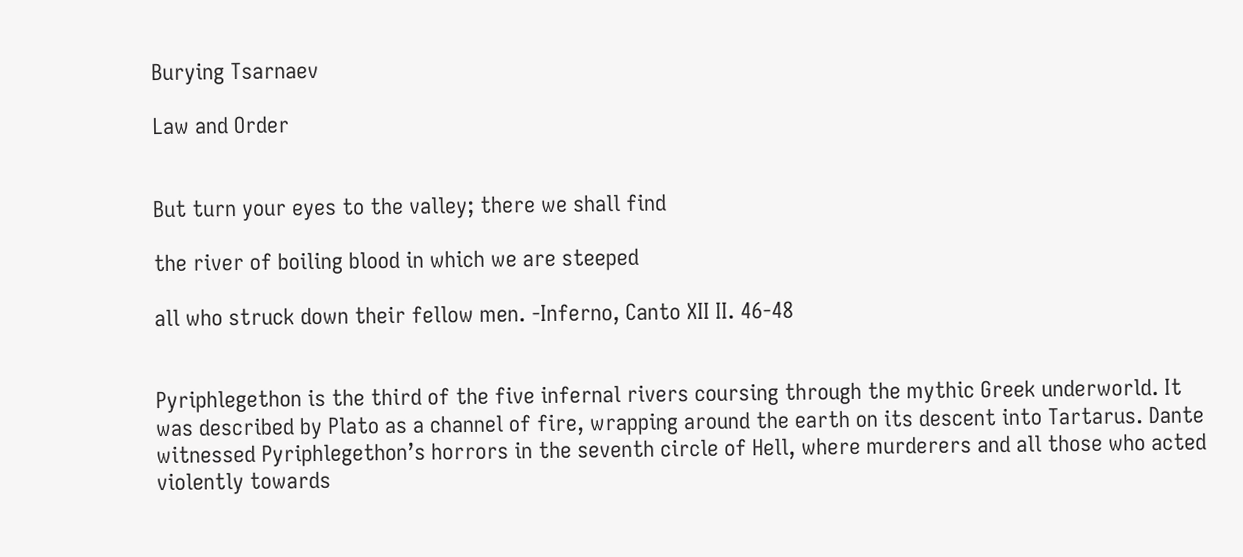Burying Tsarnaev

Law and Order


But turn your eyes to the valley; there we shall find

the river of boiling blood in which we are steeped

all who struck down their fellow men. -Inferno, Canto XII II. 46-48


Pyriphlegethon is the third of the five infernal rivers coursing through the mythic Greek underworld. It was described by Plato as a channel of fire, wrapping around the earth on its descent into Tartarus. Dante witnessed Pyriphlegethon’s horrors in the seventh circle of Hell, where murderers and all those who acted violently towards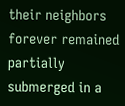their neighbors forever remained partially submerged in a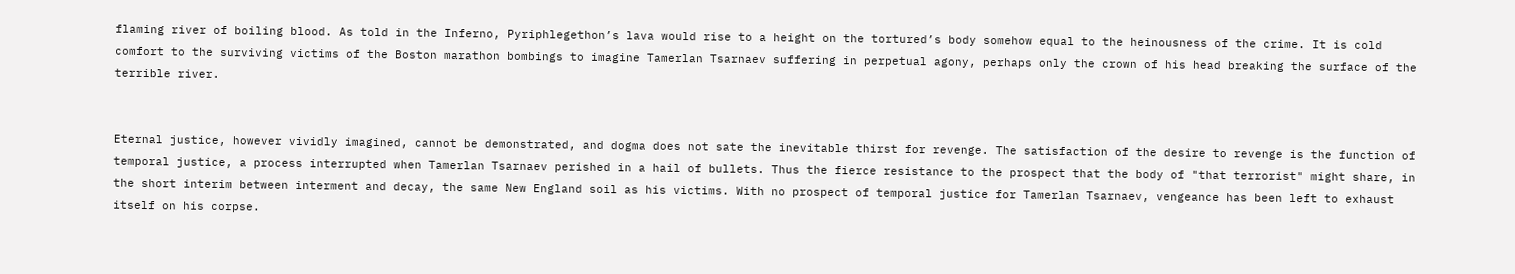flaming river of boiling blood. As told in the Inferno, Pyriphlegethon’s lava would rise to a height on the tortured’s body somehow equal to the heinousness of the crime. It is cold comfort to the surviving victims of the Boston marathon bombings to imagine Tamerlan Tsarnaev suffering in perpetual agony, perhaps only the crown of his head breaking the surface of the terrible river.


Eternal justice, however vividly imagined, cannot be demonstrated, and dogma does not sate the inevitable thirst for revenge. The satisfaction of the desire to revenge is the function of temporal justice, a process interrupted when Tamerlan Tsarnaev perished in a hail of bullets. Thus the fierce resistance to the prospect that the body of "that terrorist" might share, in the short interim between interment and decay, the same New England soil as his victims. With no prospect of temporal justice for Tamerlan Tsarnaev, vengeance has been left to exhaust itself on his corpse.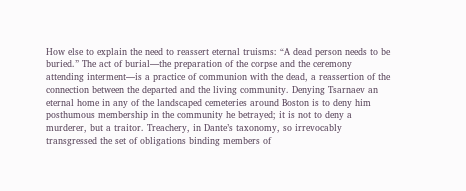How else to explain the need to reassert eternal truisms: “A dead person needs to be buried.” The act of burial—the preparation of the corpse and the ceremony attending interment—is a practice of communion with the dead, a reassertion of the connection between the departed and the living community. Denying Tsarnaev an eternal home in any of the landscaped cemeteries around Boston is to deny him posthumous membership in the community he betrayed; it is not to deny a murderer, but a traitor. Treachery, in Dante’s taxonomy, so irrevocably transgressed the set of obligations binding members of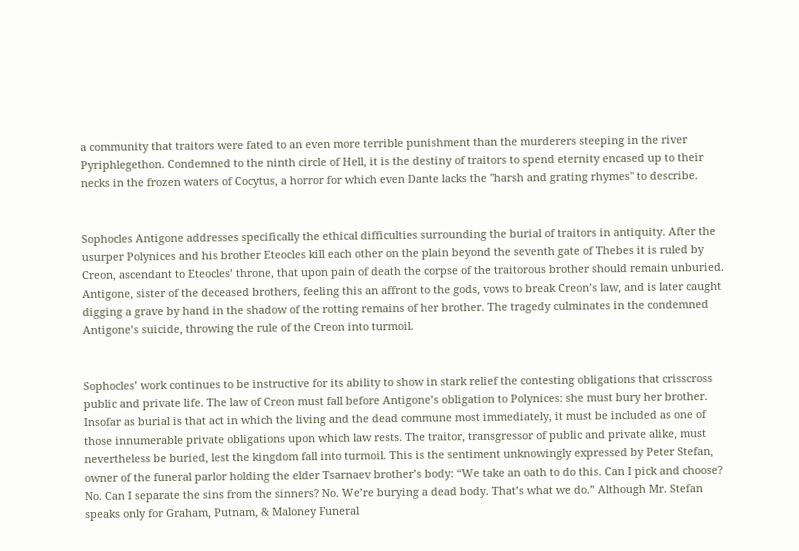a community that traitors were fated to an even more terrible punishment than the murderers steeping in the river Pyriphlegethon. Condemned to the ninth circle of Hell, it is the destiny of traitors to spend eternity encased up to their necks in the frozen waters of Cocytus, a horror for which even Dante lacks the "harsh and grating rhymes" to describe.


Sophocles Antigone addresses specifically the ethical difficulties surrounding the burial of traitors in antiquity. After the usurper Polynices and his brother Eteocles kill each other on the plain beyond the seventh gate of Thebes it is ruled by Creon, ascendant to Eteocles’ throne, that upon pain of death the corpse of the traitorous brother should remain unburied. Antigone, sister of the deceased brothers, feeling this an affront to the gods, vows to break Creon’s law, and is later caught digging a grave by hand in the shadow of the rotting remains of her brother. The tragedy culminates in the condemned Antigone’s suicide, throwing the rule of the Creon into turmoil.


Sophocles’ work continues to be instructive for its ability to show in stark relief the contesting obligations that crisscross public and private life. The law of Creon must fall before Antigone’s obligation to Polynices: she must bury her brother. Insofar as burial is that act in which the living and the dead commune most immediately, it must be included as one of those innumerable private obligations upon which law rests. The traitor, transgressor of public and private alike, must nevertheless be buried, lest the kingdom fall into turmoil. This is the sentiment unknowingly expressed by Peter Stefan, owner of the funeral parlor holding the elder Tsarnaev brother’s body: “We take an oath to do this. Can I pick and choose? No. Can I separate the sins from the sinners? No. We’re burying a dead body. That’s what we do.” Although Mr. Stefan speaks only for Graham, Putnam, & Maloney Funeral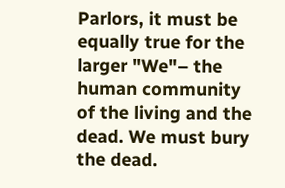Parlors, it must be equally true for the larger "We"– the human community of the living and the dead. We must bury the dead.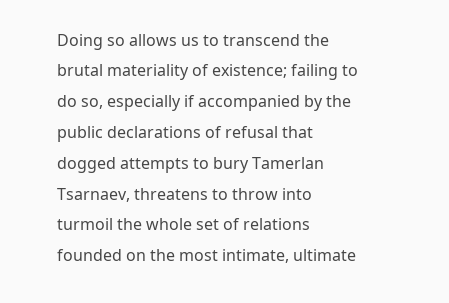Doing so allows us to transcend the brutal materiality of existence; failing to do so, especially if accompanied by the public declarations of refusal that dogged attempts to bury Tamerlan Tsarnaev, threatens to throw into turmoil the whole set of relations founded on the most intimate, ultimate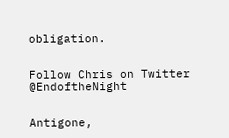obligation.


Follow Chris on Twitter @EndoftheNight


Antigone,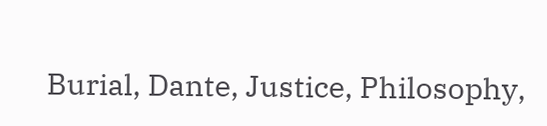Burial, Dante, Justice, Philosophy,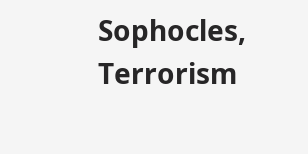Sophocles, Terrorism